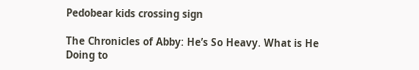Pedobear kids crossing sign

The Chronicles of Abby: He’s So Heavy. What is He Doing to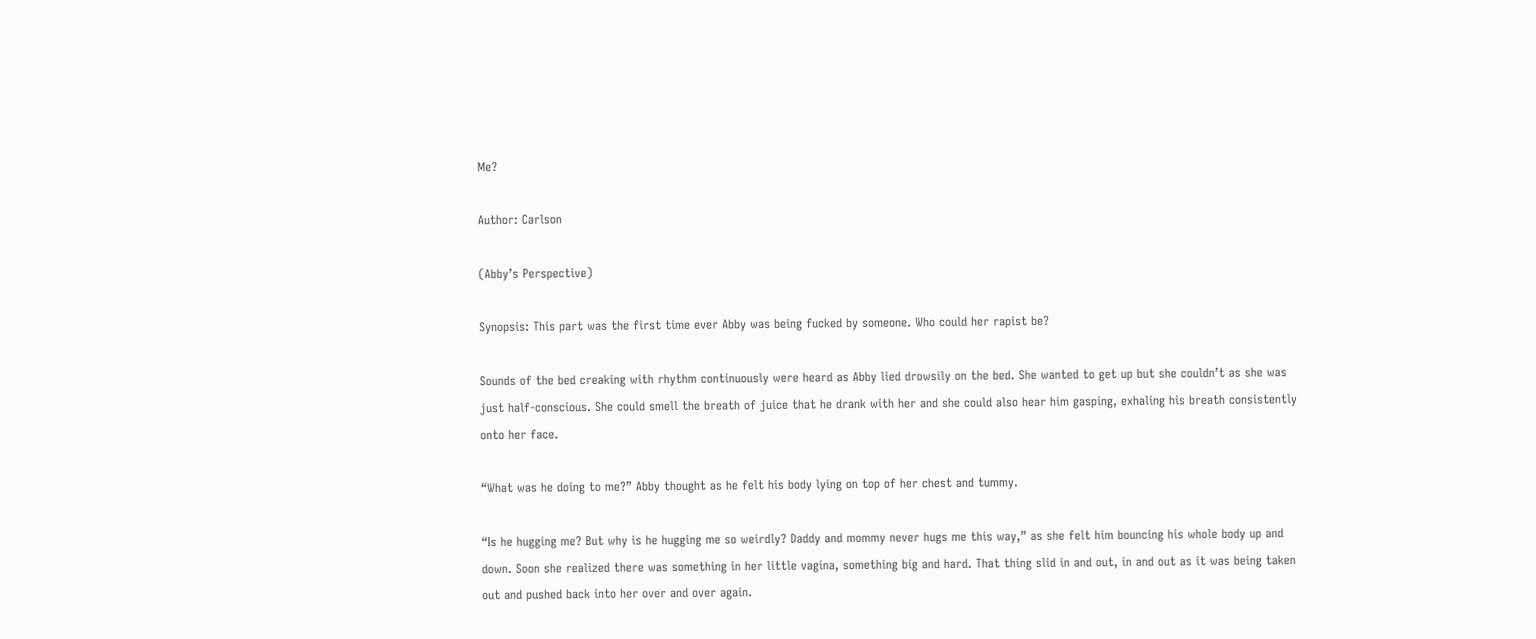Me?

Author: Carlson

(Abby’s Perspective)

Synopsis: This part was the first time ever Abby was being fucked by someone. Who could her rapist be?

Sounds of the bed creaking with rhythm continuously were heard as Abby lied drowsily on the bed. She wanted to get up but she couldn’t as she was just half-conscious. She could smell the breath of juice that he drank with her and she could also hear him gasping, exhaling his breath consistently onto her face.

“What was he doing to me?” Abby thought as he felt his body lying on top of her chest and tummy.

“Is he hugging me? But why is he hugging me so weirdly? Daddy and mommy never hugs me this way,” as she felt him bouncing his whole body up and down. Soon she realized there was something in her little vagina, something big and hard. That thing slid in and out, in and out as it was being taken out and pushed back into her over and over again.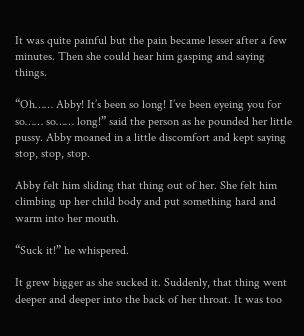It was quite painful but the pain became lesser after a few minutes. Then she could hear him gasping and saying things.

“Oh…… Abby! It’s been so long! I’ve been eyeing you for so…… so…… long!” said the person as he pounded her little pussy. Abby moaned in a little discomfort and kept saying stop, stop, stop.

Abby felt him sliding that thing out of her. She felt him climbing up her child body and put something hard and warm into her mouth.

“Suck it!” he whispered.

It grew bigger as she sucked it. Suddenly, that thing went deeper and deeper into the back of her throat. It was too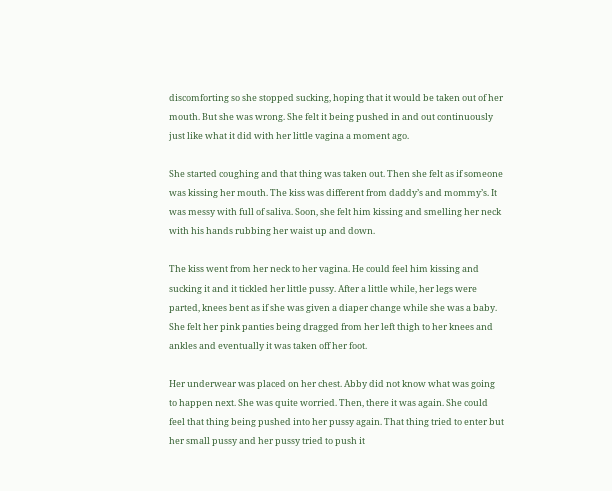discomforting so she stopped sucking, hoping that it would be taken out of her mouth. But she was wrong. She felt it being pushed in and out continuously just like what it did with her little vagina a moment ago.

She started coughing and that thing was taken out. Then she felt as if someone was kissing her mouth. The kiss was different from daddy’s and mommy’s. It was messy with full of saliva. Soon, she felt him kissing and smelling her neck with his hands rubbing her waist up and down.

The kiss went from her neck to her vagina. He could feel him kissing and sucking it and it tickled her little pussy. After a little while, her legs were parted, knees bent as if she was given a diaper change while she was a baby. She felt her pink panties being dragged from her left thigh to her knees and ankles and eventually it was taken off her foot.

Her underwear was placed on her chest. Abby did not know what was going to happen next. She was quite worried. Then, there it was again. She could feel that thing being pushed into her pussy again. That thing tried to enter but her small pussy and her pussy tried to push it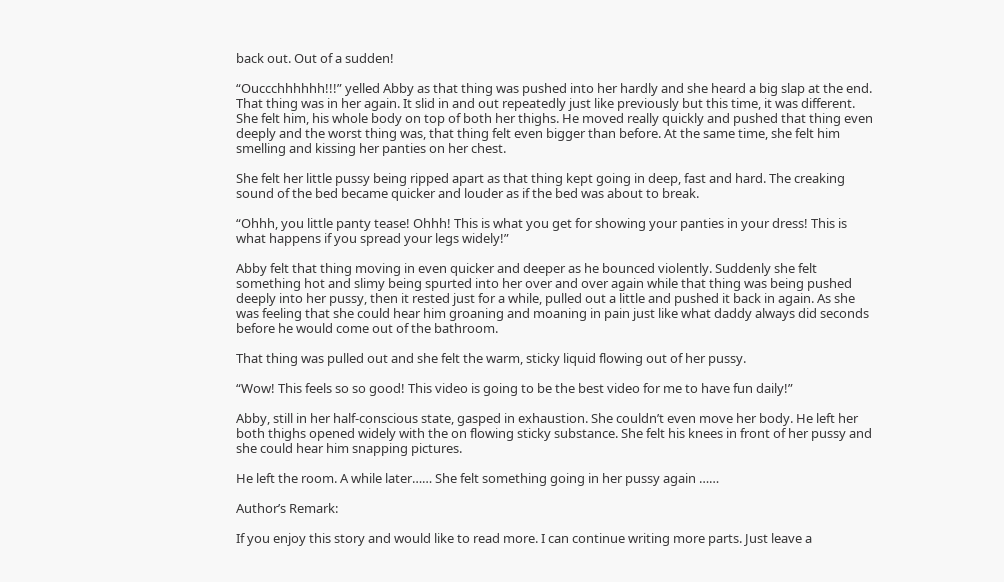back out. Out of a sudden!

“Ouccchhhhhh!!!” yelled Abby as that thing was pushed into her hardly and she heard a big slap at the end. That thing was in her again. It slid in and out repeatedly just like previously but this time, it was different. She felt him, his whole body on top of both her thighs. He moved really quickly and pushed that thing even deeply and the worst thing was, that thing felt even bigger than before. At the same time, she felt him smelling and kissing her panties on her chest.

She felt her little pussy being ripped apart as that thing kept going in deep, fast and hard. The creaking sound of the bed became quicker and louder as if the bed was about to break.

“Ohhh, you little panty tease! Ohhh! This is what you get for showing your panties in your dress! This is what happens if you spread your legs widely!”

Abby felt that thing moving in even quicker and deeper as he bounced violently. Suddenly she felt something hot and slimy being spurted into her over and over again while that thing was being pushed deeply into her pussy, then it rested just for a while, pulled out a little and pushed it back in again. As she was feeling that she could hear him groaning and moaning in pain just like what daddy always did seconds before he would come out of the bathroom.

That thing was pulled out and she felt the warm, sticky liquid flowing out of her pussy.

“Wow! This feels so so good! This video is going to be the best video for me to have fun daily!”

Abby, still in her half-conscious state, gasped in exhaustion. She couldn’t even move her body. He left her both thighs opened widely with the on flowing sticky substance. She felt his knees in front of her pussy and she could hear him snapping pictures.

He left the room. A while later…… She felt something going in her pussy again ……

Author’s Remark:

If you enjoy this story and would like to read more. I can continue writing more parts. Just leave a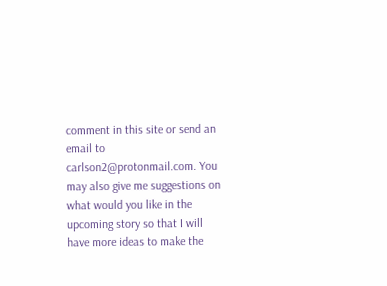comment in this site or send an email to carlson2@protonmail.com. You may also give me suggestions on what would you like in the upcoming story so that I will have more ideas to make the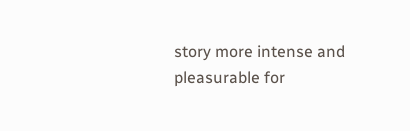story more intense and pleasurable for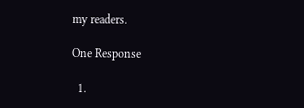my readers.

One Response

  1.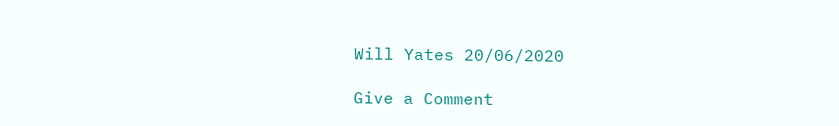Will Yates 20/06/2020

Give a Comment